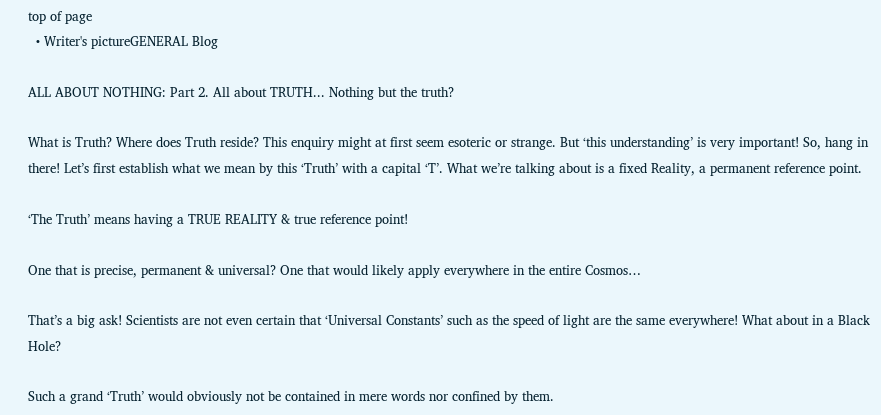top of page
  • Writer's pictureGENERAL Blog

ALL ABOUT NOTHING: Part 2. All about TRUTH... Nothing but the truth?

What is Truth? Where does Truth reside? This enquiry might at first seem esoteric or strange. But ‘this understanding’ is very important! So, hang in there! Let’s first establish what we mean by this ‘Truth’ with a capital ‘T’. What we’re talking about is a fixed Reality, a permanent reference point.

‘The Truth’ means having a TRUE REALITY & true reference point!

One that is precise, permanent & universal? One that would likely apply everywhere in the entire Cosmos…

That’s a big ask! Scientists are not even certain that ‘Universal Constants’ such as the speed of light are the same everywhere! What about in a Black Hole?

Such a grand ‘Truth’ would obviously not be contained in mere words nor confined by them.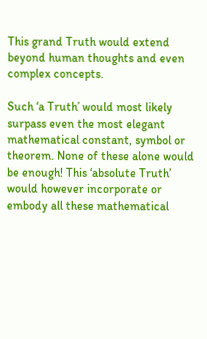This grand Truth would extend beyond human thoughts and even complex concepts.

Such ‘a Truth’ would most likely surpass even the most elegant mathematical constant, symbol or theorem. None of these alone would be enough! This ‘absolute Truth’ would however incorporate or embody all these mathematical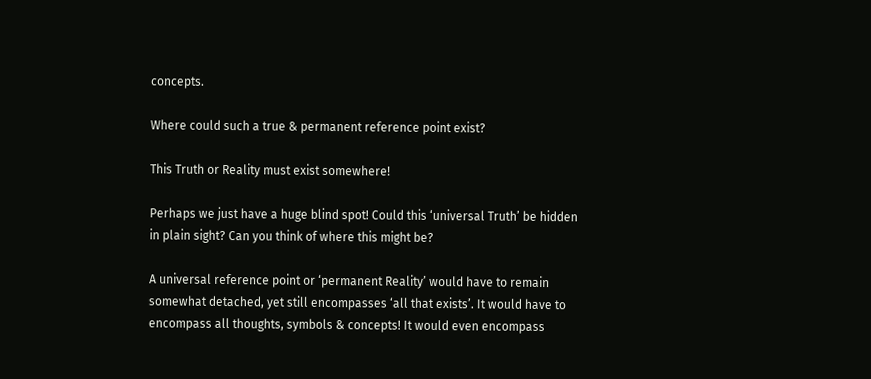concepts.

Where could such a true & permanent reference point exist?

This Truth or Reality must exist somewhere!

Perhaps we just have a huge blind spot! Could this ‘universal Truth’ be hidden in plain sight? Can you think of where this might be?

A universal reference point or ‘permanent Reality’ would have to remain somewhat detached, yet still encompasses ‘all that exists’. It would have to encompass all thoughts, symbols & concepts! It would even encompass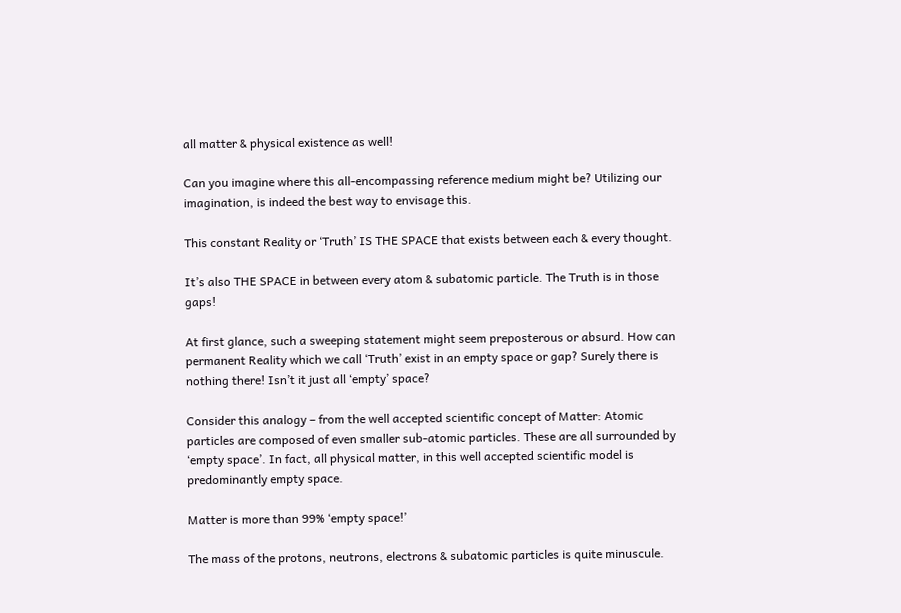all matter & physical existence as well!

Can you imagine where this all-encompassing reference medium might be? Utilizing our imagination, is indeed the best way to envisage this.

This constant Reality or ‘Truth’ IS THE SPACE that exists between each & every thought.

It’s also THE SPACE in between every atom & subatomic particle. The Truth is in those gaps!

At first glance, such a sweeping statement might seem preposterous or absurd. How can permanent Reality which we call ‘Truth’ exist in an empty space or gap? Surely there is nothing there! Isn’t it just all ‘empty’ space?

Consider this analogy – from the well accepted scientific concept of Matter: Atomic particles are composed of even smaller sub-atomic particles. These are all surrounded by ‘empty space’. In fact, all physical matter, in this well accepted scientific model is predominantly empty space.

Matter is more than 99% ‘empty space!’

The mass of the protons, neutrons, electrons & subatomic particles is quite minuscule.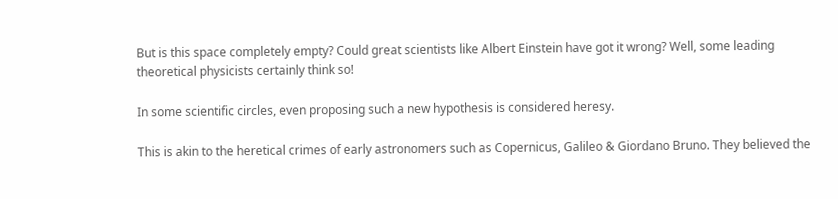But is this space completely empty? Could great scientists like Albert Einstein have got it wrong? Well, some leading theoretical physicists certainly think so!

In some scientific circles, even proposing such a new hypothesis is considered heresy.

This is akin to the heretical crimes of early astronomers such as Copernicus, Galileo & Giordano Bruno. They believed the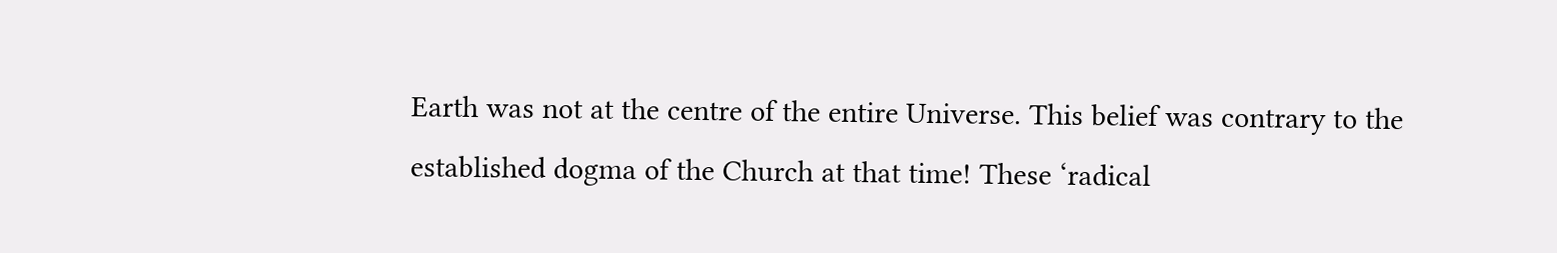Earth was not at the centre of the entire Universe. This belief was contrary to the established dogma of the Church at that time! These ‘radical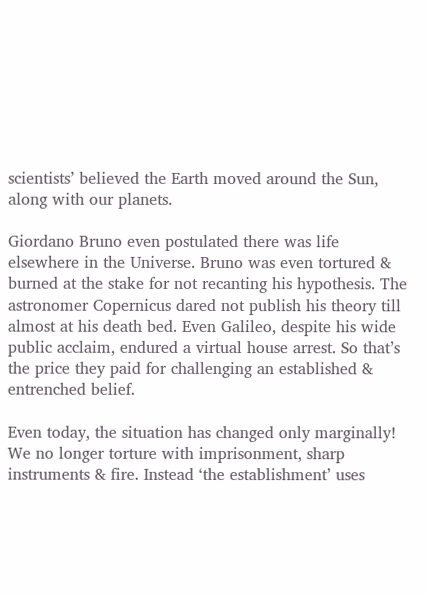scientists’ believed the Earth moved around the Sun, along with our planets.

Giordano Bruno even postulated there was life elsewhere in the Universe. Bruno was even tortured & burned at the stake for not recanting his hypothesis. The astronomer Copernicus dared not publish his theory till almost at his death bed. Even Galileo, despite his wide public acclaim, endured a virtual house arrest. So that’s the price they paid for challenging an established & entrenched belief.

Even today, the situation has changed only marginally! We no longer torture with imprisonment, sharp instruments & fire. Instead ‘the establishment’ uses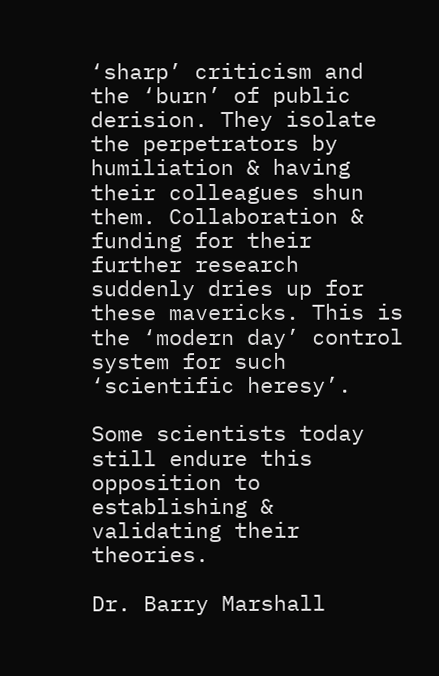‘sharp’ criticism and the ‘burn’ of public derision. They isolate the perpetrators by humiliation & having their colleagues shun them. Collaboration & funding for their further research suddenly dries up for these mavericks. This is the ‘modern day’ control system for such ‘scientific heresy’.

Some scientists today still endure this opposition to establishing & validating their theories.

Dr. Barry Marshall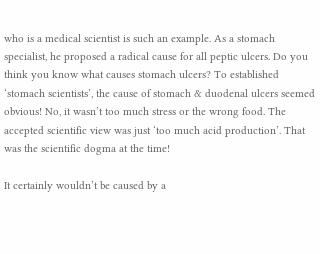who is a medical scientist is such an example. As a stomach specialist, he proposed a radical cause for all peptic ulcers. Do you think you know what causes stomach ulcers? To established ‘stomach scientists’, the cause of stomach & duodenal ulcers seemed obvious! No, it wasn’t too much stress or the wrong food. The accepted scientific view was just ‘too much acid production’. That was the scientific dogma at the time!

It certainly wouldn’t be caused by a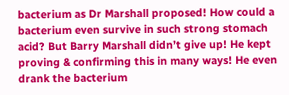bacterium as Dr Marshall proposed! How could a bacterium even survive in such strong stomach acid? But Barry Marshall didn’t give up! He kept proving & confirming this in many ways! He even drank the bacterium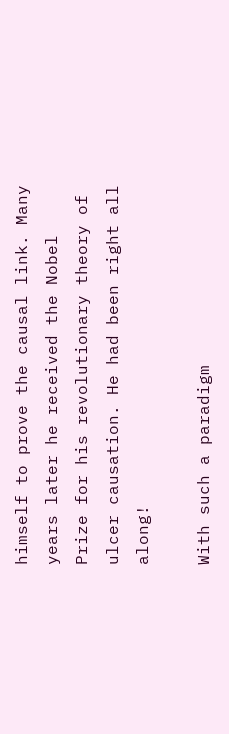himself to prove the causal link. Many years later he received the Nobel Prize for his revolutionary theory of ulcer causation. He had been right all along!

With such a paradigm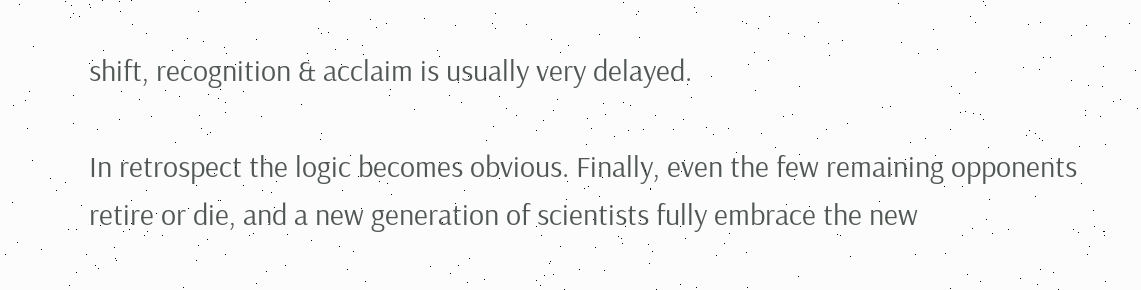shift, recognition & acclaim is usually very delayed.

In retrospect the logic becomes obvious. Finally, even the few remaining opponents retire or die, and a new generation of scientists fully embrace the new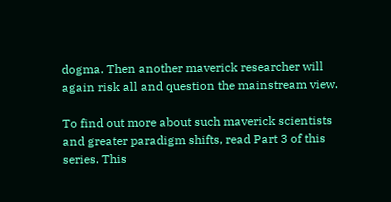dogma. Then another maverick researcher will again risk all and question the mainstream view.

To find out more about such maverick scientists and greater paradigm shifts, read Part 3 of this series. This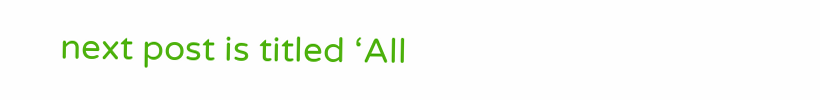next post is titled ‘All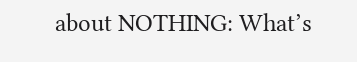about NOTHING: What’s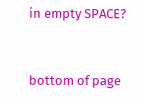in empty SPACE?


bottom of page